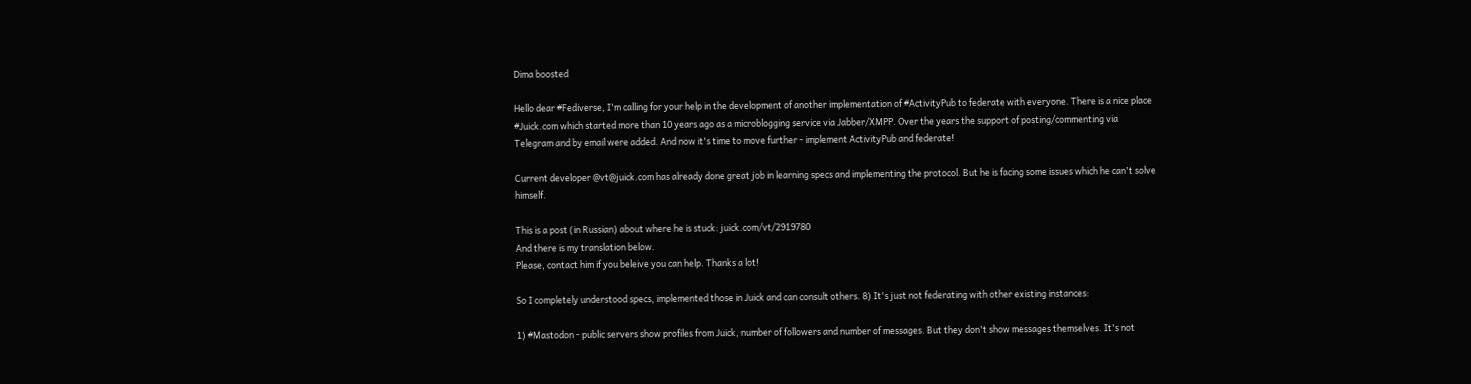Dima boosted

Hello dear #Fediverse, I'm calling for your help in the development of another implementation of #ActivityPub to federate with everyone. There is a nice place #Juick.com which started more than 10 years ago as a microblogging service via Jabber/XMPP. Over the years the support of posting/commenting via Telegram and by email were added. And now it's time to move further - implement ActivityPub and federate!

Current developer @vt@juick.com has already done great job in learning specs and implementing the protocol. But he is facing some issues which he can't solve himself.

This is a post (in Russian) about where he is stuck: juick.com/vt/2919780
And there is my translation below.
Please, contact him if you beleive you can help. Thanks a lot!

So I completely understood specs, implemented those in Juick and can consult others. 8) It's just not federating with other existing instances:

1) #Mastodon - public servers show profiles from Juick, number of followers and number of messages. But they don't show messages themselves. It's not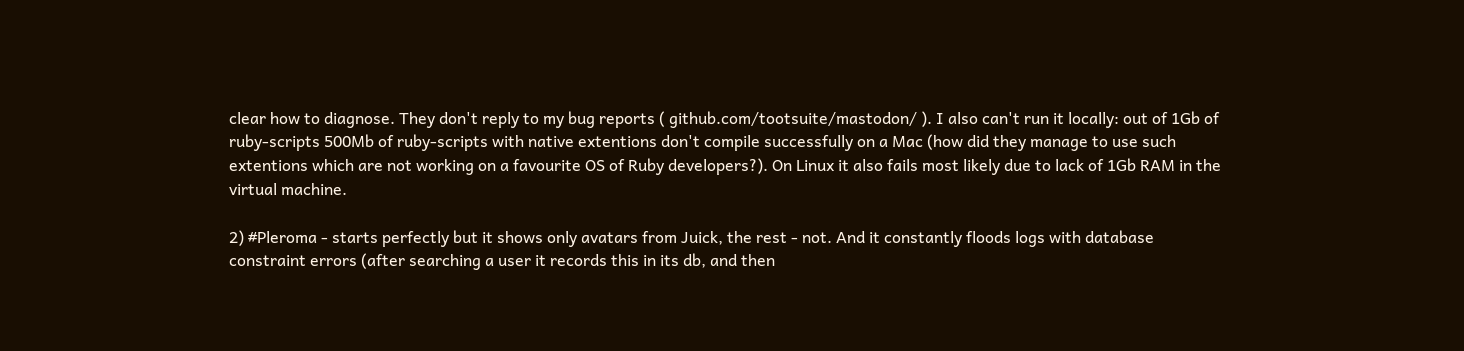clear how to diagnose. They don't reply to my bug reports ( github.com/tootsuite/mastodon/ ). I also can't run it locally: out of 1Gb of ruby-scripts 500Mb of ruby-scripts with native extentions don't compile successfully on a Mac (how did they manage to use such extentions which are not working on a favourite OS of Ruby developers?). On Linux it also fails most likely due to lack of 1Gb RAM in the virtual machine.

2) #Pleroma - starts perfectly but it shows only avatars from Juick, the rest - not. And it constantly floods logs with database constraint errors (after searching a user it records this in its db, and then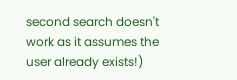second search doesn't work as it assumes the user already exists!)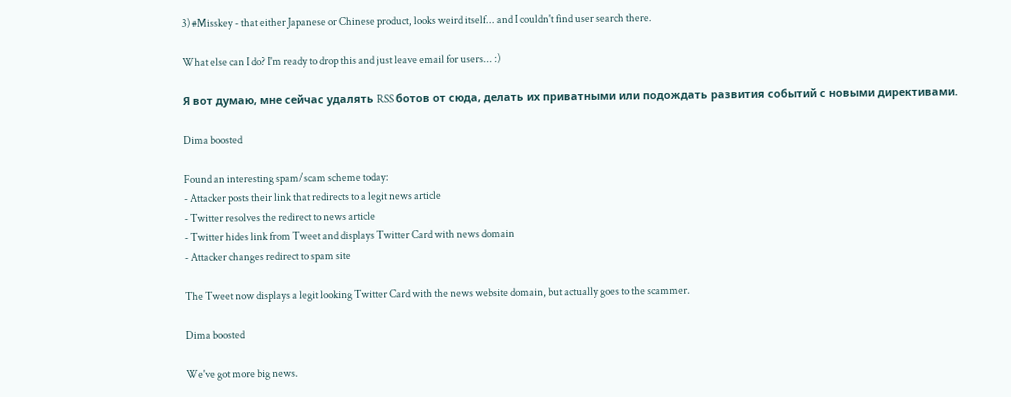3) #Misskey - that either Japanese or Chinese product, looks weird itself... and I couldn't find user search there.

What else can I do? I'm ready to drop this and just leave email for users... :)

Я вот думаю, мне сейчас удалять RSS ботов от сюда, делать их приватными или подождать развития событий с новыми директивами.

Dima boosted

Found an interesting spam/scam scheme today:
- Attacker posts their link that redirects to a legit news article
- Twitter resolves the redirect to news article
- Twitter hides link from Tweet and displays Twitter Card with news domain
- Attacker changes redirect to spam site

The Tweet now displays a legit looking Twitter Card with the news website domain, but actually goes to the scammer.

Dima boosted

We've got more big news.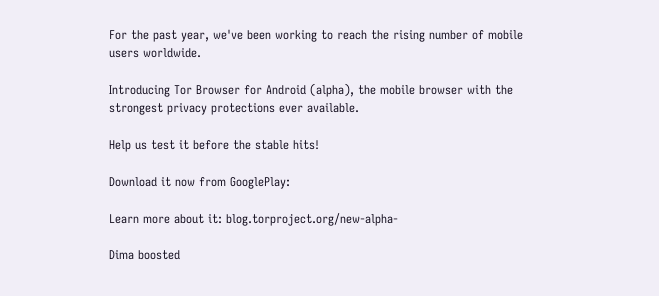For the past year, we've been working to reach the rising number of mobile users worldwide.

Introducing Tor Browser for Android (alpha), the mobile browser with the strongest privacy protections ever available.

Help us test it before the stable hits!

Download it now from GooglePlay:

Learn more about it: blog.torproject.org/new-alpha-

Dima boosted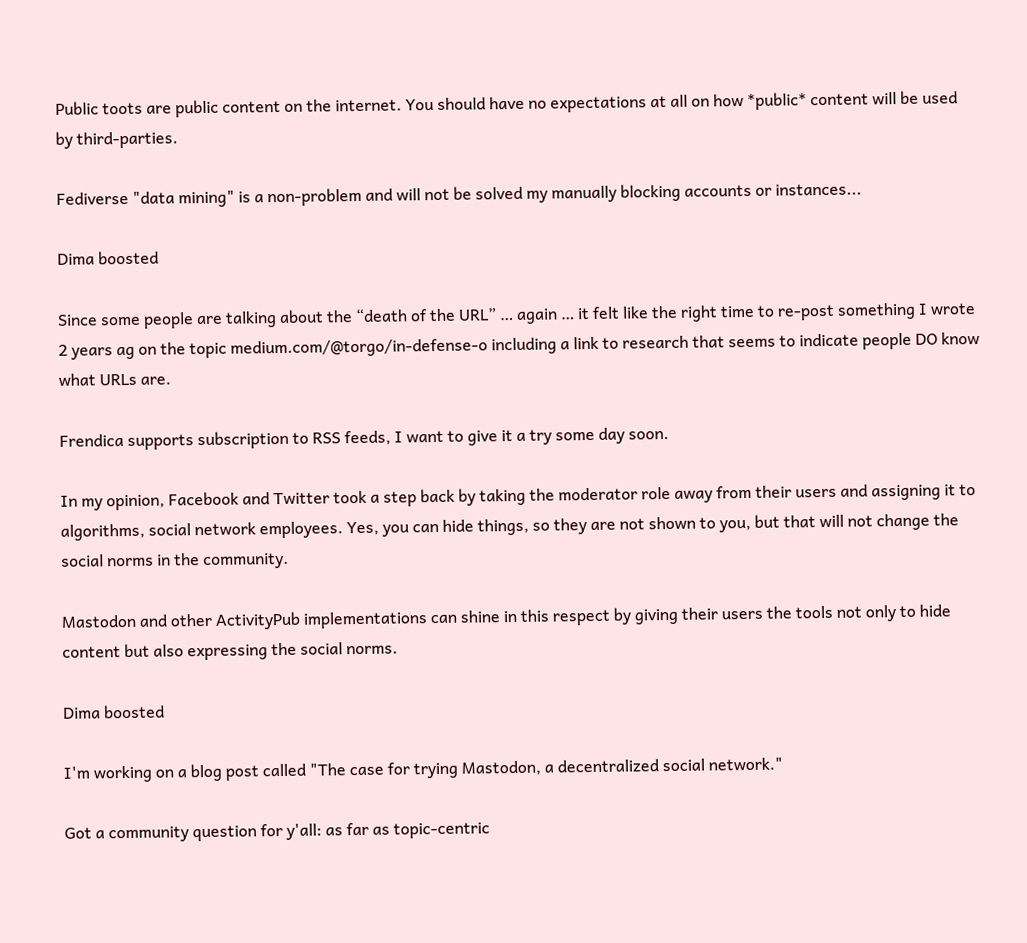Public toots are public content on the internet. You should have no expectations at all on how *public* content will be used by third-parties.

Fediverse "data mining" is a non-problem and will not be solved my manually blocking accounts or instances...

Dima boosted

Since some people are talking about the “death of the URL” … again … it felt like the right time to re-post something I wrote 2 years ag on the topic medium.com/@torgo/in-defense-o including a link to research that seems to indicate people DO know what URLs are.

Frendica supports subscription to RSS feeds, I want to give it a try some day soon.

In my opinion, Facebook and Twitter took a step back by taking the moderator role away from their users and assigning it to algorithms, social network employees. Yes, you can hide things, so they are not shown to you, but that will not change the social norms in the community.

Mastodon and other ActivityPub implementations can shine in this respect by giving their users the tools not only to hide content but also expressing the social norms.

Dima boosted

I'm working on a blog post called "The case for trying Mastodon, a decentralized social network."

Got a community question for y'all: as far as topic-centric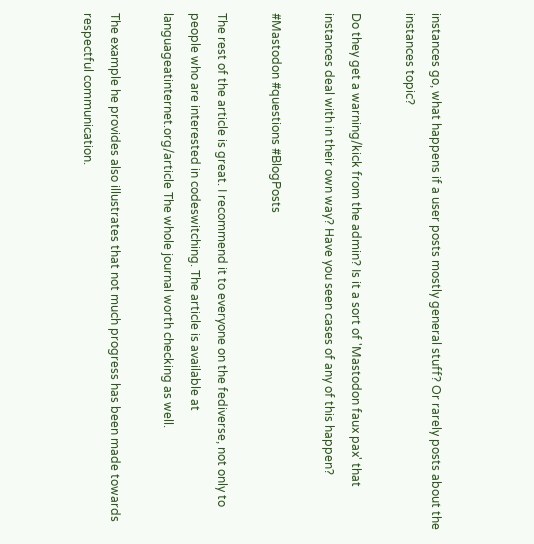instances go, what happens if a user posts mostly general stuff? Or rarely posts about the instances topic?

Do they get a warning/kick from the admin? Is it a sort of 'Mastodon faux pax' that instances deal with in their own way? Have you seen cases of any of this happen?

#Mastodon #questions #BlogPosts

The rest of the article is great. I recommend it to everyone on the fediverse, not only to people who are interested in codeswitching. The article is available at languageatinternet.org/article The whole journal worth checking as well.

The example he provides also illustrates that not much progress has been made towards respectful communication.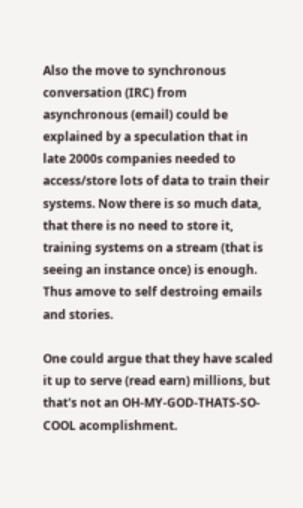Also the move to synchronous conversation (IRC) from asynchronous (email) could be explained by a speculation that in late 2000s companies needed to access/store lots of data to train their systems. Now there is so much data, that there is no need to store it, training systems on a stream (that is seeing an instance once) is enough. Thus amove to self destroing emails and stories.

One could argue that they have scaled it up to serve (read earn) millions, but that's not an OH-MY-GOD-THATS-SO-COOL acomplishment.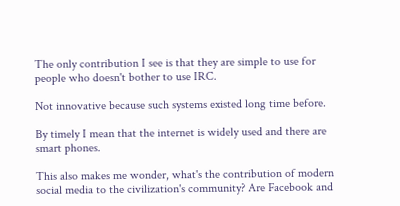The only contribution I see is that they are simple to use for people who doesn't bother to use IRC.

Not innovative because such systems existed long time before.

By timely I mean that the internet is widely used and there are smart phones.

This also makes me wonder, what's the contribution of modern social media to the civilization's community? Are Facebook and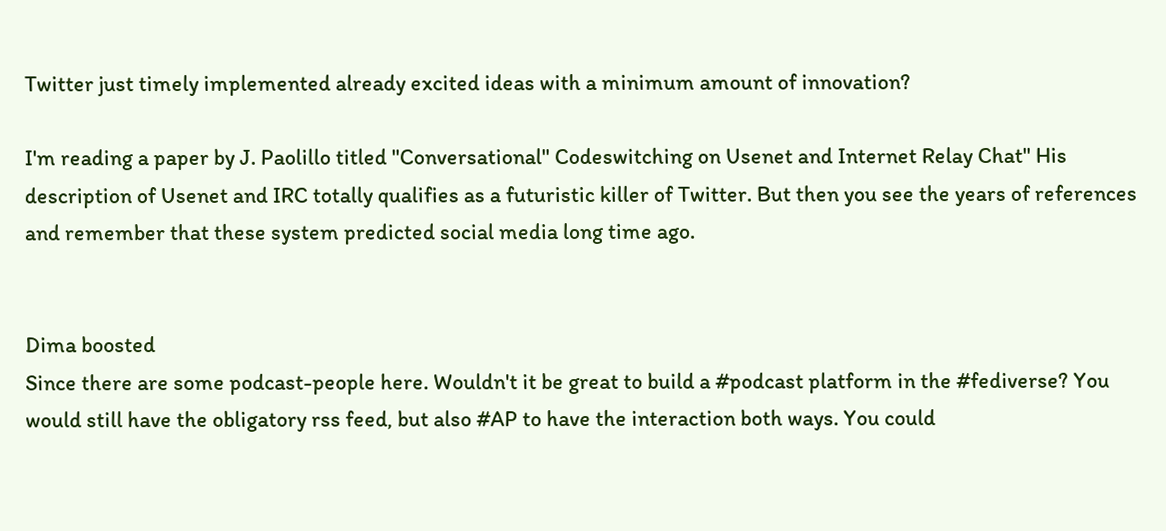Twitter just timely implemented already excited ideas with a minimum amount of innovation?

I'm reading a paper by J. Paolillo titled "Conversational" Codeswitching on Usenet and Internet Relay Chat" His description of Usenet and IRC totally qualifies as a futuristic killer of Twitter. But then you see the years of references and remember that these system predicted social media long time ago.


Dima boosted
Since there are some podcast-people here. Wouldn't it be great to build a #podcast platform in the #fediverse? You would still have the obligatory rss feed, but also #AP to have the interaction both ways. You could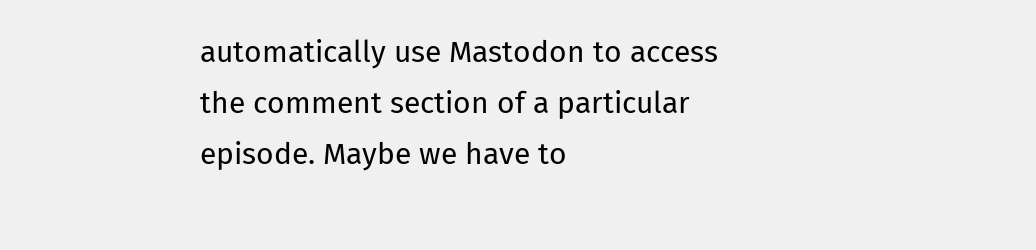automatically use Mastodon to access the comment section of a particular episode. Maybe we have to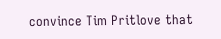convince Tim Pritlove that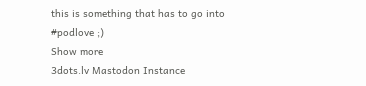this is something that has to go into #podlove ;)
Show more
3dots.lv Mastodon Instance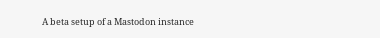A beta setup of a Mastodon instance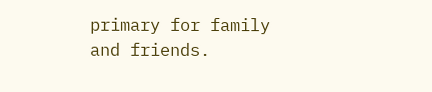primary for family and friends.